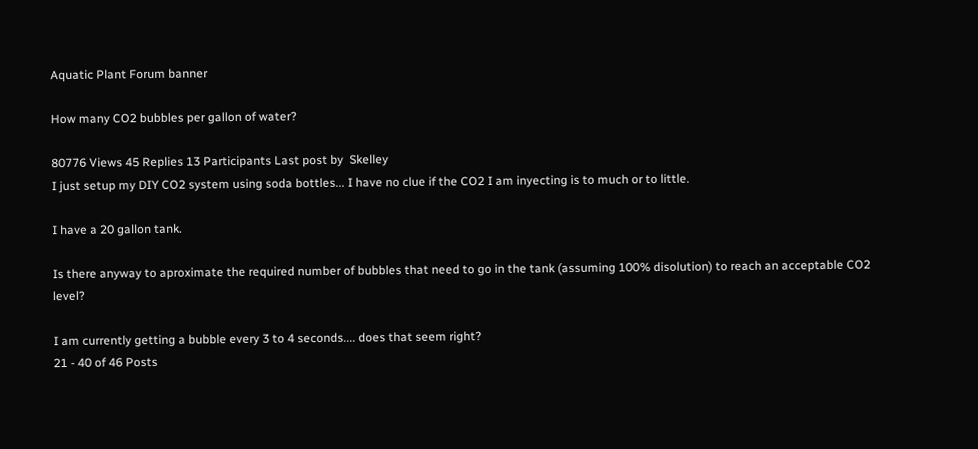Aquatic Plant Forum banner

How many CO2 bubbles per gallon of water?

80776 Views 45 Replies 13 Participants Last post by  Skelley
I just setup my DIY CO2 system using soda bottles... I have no clue if the CO2 I am inyecting is to much or to little.

I have a 20 gallon tank.

Is there anyway to aproximate the required number of bubbles that need to go in the tank (assuming 100% disolution) to reach an acceptable CO2 level?

I am currently getting a bubble every 3 to 4 seconds.... does that seem right?
21 - 40 of 46 Posts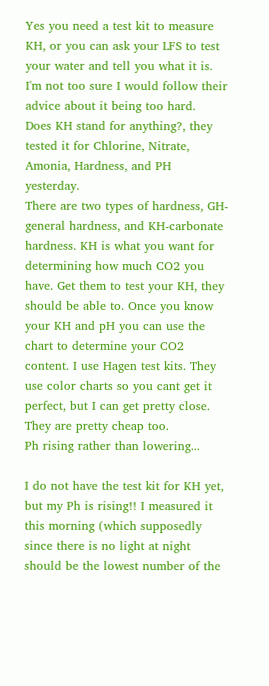Yes you need a test kit to measure KH, or you can ask your LFS to test your water and tell you what it is. I'm not too sure I would follow their advice about it being too hard.
Does KH stand for anything?, they tested it for Chlorine, Nitrate, Amonia, Hardness, and PH yesterday.
There are two types of hardness, GH-general hardness, and KH-carbonate hardness. KH is what you want for determining how much CO2 you have. Get them to test your KH, they should be able to. Once you know your KH and pH you can use the chart to determine your CO2 content. I use Hagen test kits. They use color charts so you cant get it perfect, but I can get pretty close. They are pretty cheap too.
Ph rising rather than lowering...

I do not have the test kit for KH yet, but my Ph is rising!! I measured it this morning (which supposedly since there is no light at night should be the lowest number of the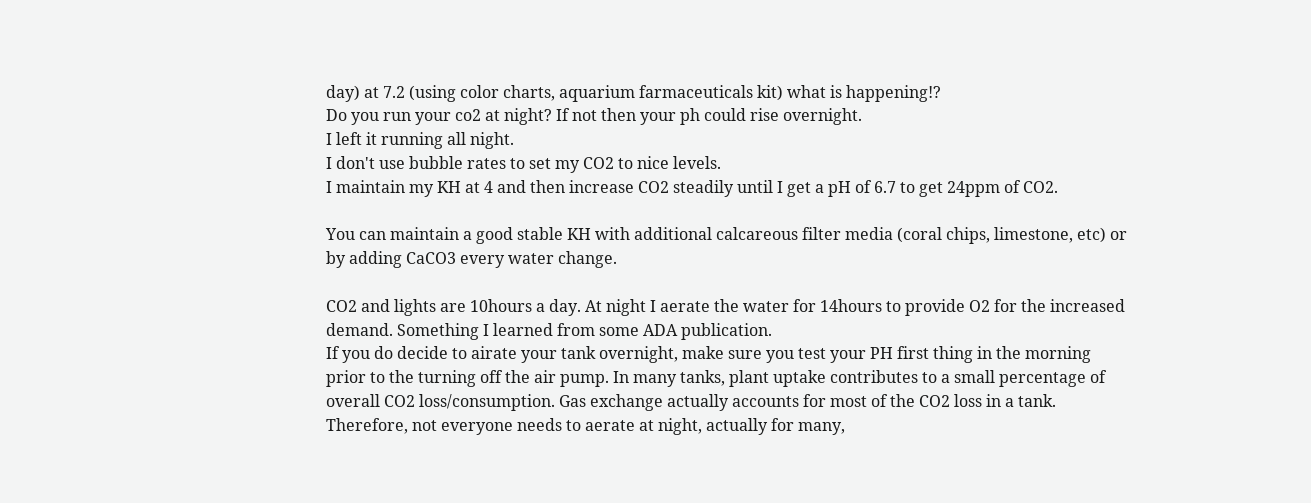day) at 7.2 (using color charts, aquarium farmaceuticals kit) what is happening!?
Do you run your co2 at night? If not then your ph could rise overnight.
I left it running all night.
I don't use bubble rates to set my CO2 to nice levels.
I maintain my KH at 4 and then increase CO2 steadily until I get a pH of 6.7 to get 24ppm of CO2.

You can maintain a good stable KH with additional calcareous filter media (coral chips, limestone, etc) or by adding CaCO3 every water change.

CO2 and lights are 10hours a day. At night I aerate the water for 14hours to provide O2 for the increased demand. Something I learned from some ADA publication.
If you do decide to airate your tank overnight, make sure you test your PH first thing in the morning prior to the turning off the air pump. In many tanks, plant uptake contributes to a small percentage of overall CO2 loss/consumption. Gas exchange actually accounts for most of the CO2 loss in a tank. Therefore, not everyone needs to aerate at night, actually for many,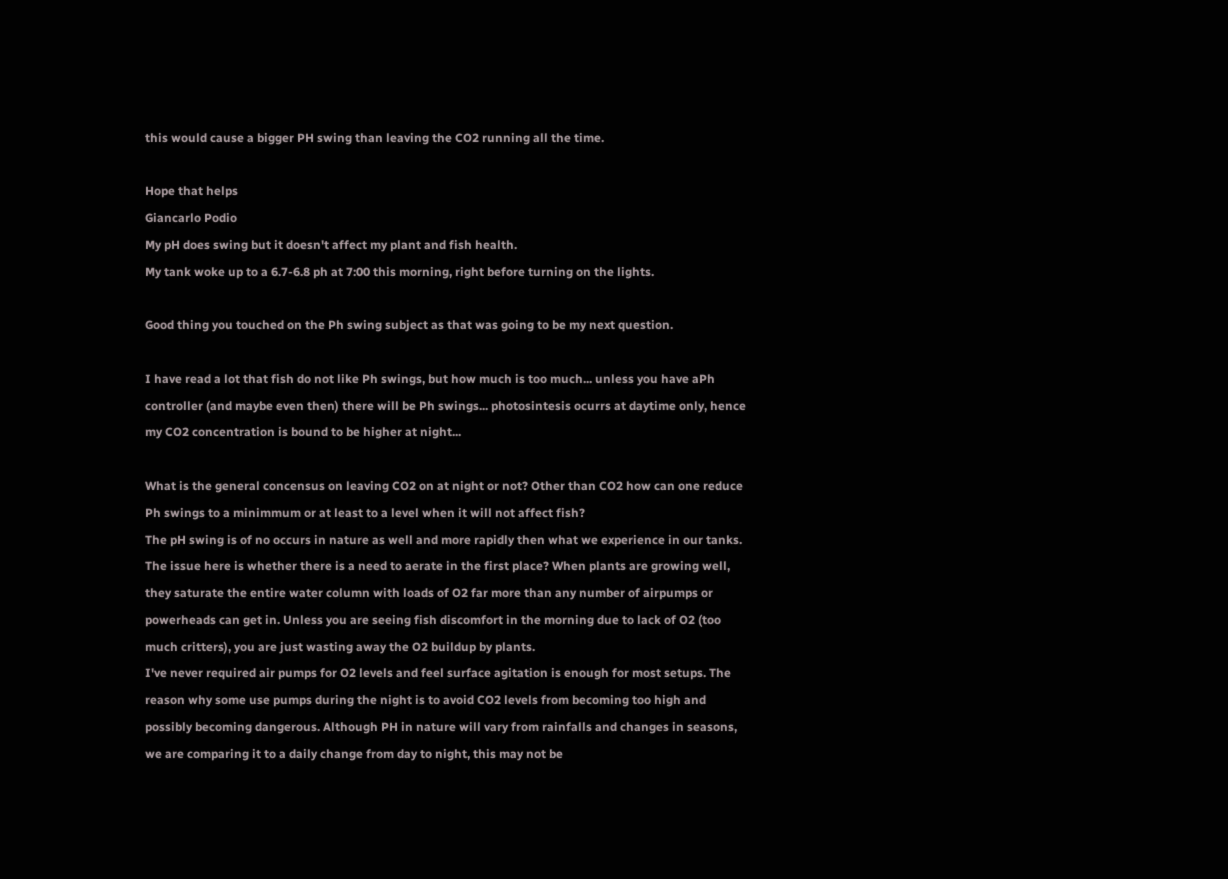this would cause a bigger PH swing than leaving the CO2 running all the time.

Hope that helps
Giancarlo Podio
My pH does swing but it doesn't affect my plant and fish health.
My tank woke up to a 6.7-6.8 ph at 7:00 this morning, right before turning on the lights.

Good thing you touched on the Ph swing subject as that was going to be my next question.

I have read a lot that fish do not like Ph swings, but how much is too much... unless you have aPh controller (and maybe even then) there will be Ph swings... photosintesis ocurrs at daytime only, hence my CO2 concentration is bound to be higher at night...

What is the general concensus on leaving CO2 on at night or not? Other than CO2 how can one reduce Ph swings to a minimmum or at least to a level when it will not affect fish?
The pH swing is of no occurs in nature as well and more rapidly then what we experience in our tanks. The issue here is whether there is a need to aerate in the first place? When plants are growing well, they saturate the entire water column with loads of O2 far more than any number of airpumps or powerheads can get in. Unless you are seeing fish discomfort in the morning due to lack of O2 (too much critters), you are just wasting away the O2 buildup by plants.
I've never required air pumps for O2 levels and feel surface agitation is enough for most setups. The reason why some use pumps during the night is to avoid CO2 levels from becoming too high and possibly becoming dangerous. Although PH in nature will vary from rainfalls and changes in seasons, we are comparing it to a daily change from day to night, this may not be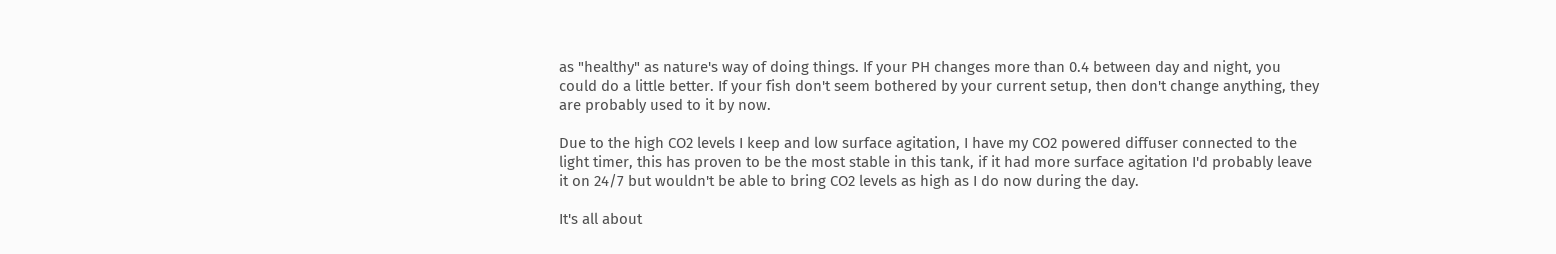as "healthy" as nature's way of doing things. If your PH changes more than 0.4 between day and night, you could do a little better. If your fish don't seem bothered by your current setup, then don't change anything, they are probably used to it by now.

Due to the high CO2 levels I keep and low surface agitation, I have my CO2 powered diffuser connected to the light timer, this has proven to be the most stable in this tank, if it had more surface agitation I'd probably leave it on 24/7 but wouldn't be able to bring CO2 levels as high as I do now during the day.

It's all about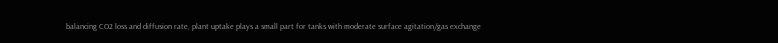balancing CO2 loss and diffusion rate, plant uptake plays a small part for tanks with moderate surface agitation/gas exchange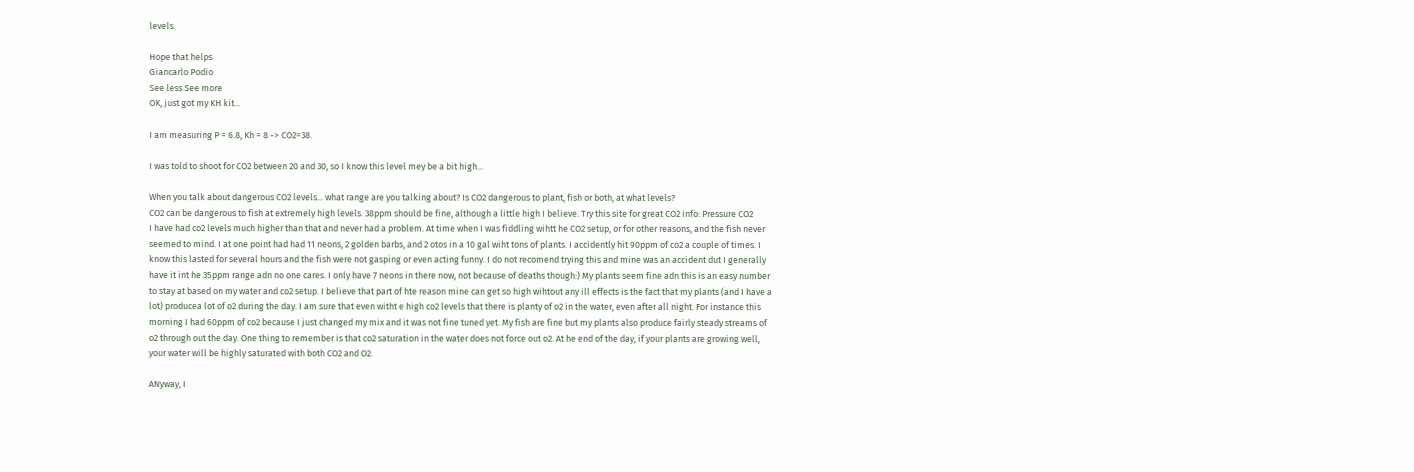levels.

Hope that helps
Giancarlo Podio
See less See more
OK, just got my KH kit...

I am measuring P = 6.8, Kh = 8 -> CO2=38.

I was told to shoot for CO2 between 20 and 30, so I know this level mey be a bit high...

When you talk about dangerous CO2 levels... what range are you talking about? Is CO2 dangerous to plant, fish or both, at what levels?
CO2 can be dangerous to fish at extremely high levels. 38ppm should be fine, although a little high I believe. Try this site for great CO2 info: Pressure CO2
I have had co2 levels much higher than that and never had a problem. At time when I was fiddling wihtt he CO2 setup, or for other reasons, and the fish never seemed to mind. I at one point had had 11 neons, 2 golden barbs, and 2 otos in a 10 gal wiht tons of plants. I accidently hit 90ppm of co2 a couple of times. I know this lasted for several hours and the fish were not gasping or even acting funny. I do not recomend trying this and mine was an accident dut I generally have it int he 35ppm range adn no one cares. I only have 7 neons in there now, not because of deaths though:) My plants seem fine adn this is an easy number to stay at based on my water and co2 setup. I believe that part of hte reason mine can get so high wihtout any ill effects is the fact that my plants (and I have a lot) producea lot of o2 during the day. I am sure that even witht e high co2 levels that there is planty of o2 in the water, even after all night. For instance this morning I had 60ppm of co2 because I just changed my mix and it was not fine tuned yet. My fish are fine but my plants also produce fairly steady streams of o2 through out the day. One thing to remember is that co2 saturation in the water does not force out o2. At he end of the day, if your plants are growing well, your water will be highly saturated with both CO2 and O2.

ANyway, I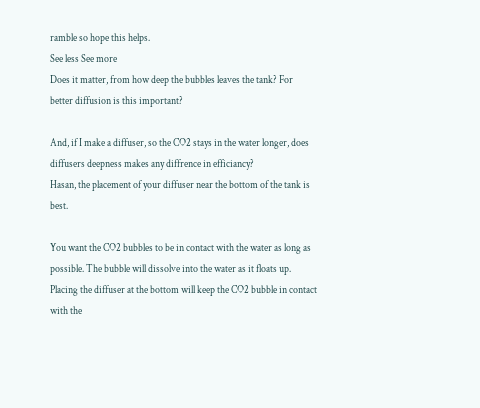ramble so hope this helps.
See less See more
Does it matter, from how deep the bubbles leaves the tank? For better diffusion is this important?

And, if I make a diffuser, so the CO2 stays in the water longer, does diffusers deepness makes any diffrence in efficiancy?
Hasan, the placement of your diffuser near the bottom of the tank is best.

You want the CO2 bubbles to be in contact with the water as long as possible. The bubble will dissolve into the water as it floats up. Placing the diffuser at the bottom will keep the CO2 bubble in contact with the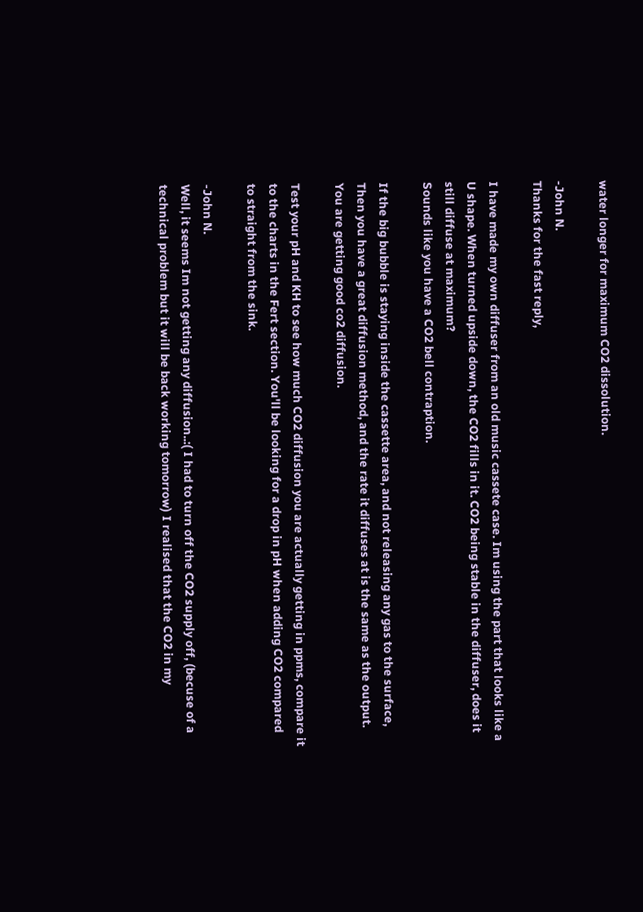water longer for maximum CO2 dissolution.

-John N.
Thanks for the fast reply,

I have made my own diffuser from an old music cassete case. Im using the part that looks like a U shape. When turned upside down, the CO2 fills in it. CO2 being stable in the diffuser, does it still diffuse at maximum?
Sounds like you have a CO2 bell contraption.

If the big bubble is staying inside the cassette area, and not releasing any gas to the surface, Then you have a great diffusion method, and the rate it diffuses at is the same as the output. You are getting good co2 diffusion.

Test your pH and KH to see how much CO2 diffusion you are actually getting in ppms, compare it to the charts in the Fert section. You'll be looking for a drop in pH when adding CO2 compared to straight from the sink.

-John N.
Well, it seems Im not getting any diffusion..:( I had to turn off the CO2 supply off, (becuse of a technical problem but it will be back working tomorrow) I realised that the CO2 in my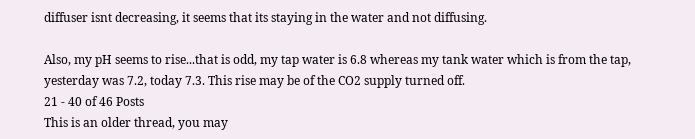diffuser isnt decreasing, it seems that its staying in the water and not diffusing.

Also, my pH seems to rise...that is odd, my tap water is 6.8 whereas my tank water which is from the tap, yesterday was 7.2, today 7.3. This rise may be of the CO2 supply turned off.
21 - 40 of 46 Posts
This is an older thread, you may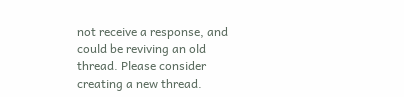not receive a response, and could be reviving an old thread. Please consider creating a new thread.